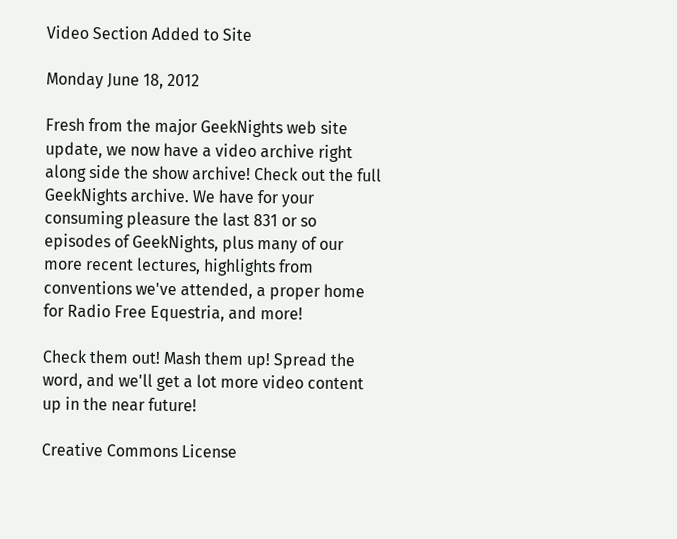Video Section Added to Site

Monday June 18, 2012

Fresh from the major GeekNights web site update, we now have a video archive right along side the show archive! Check out the full GeekNights archive. We have for your consuming pleasure the last 831 or so episodes of GeekNights, plus many of our more recent lectures, highlights from conventions we've attended, a proper home for Radio Free Equestria, and more!

Check them out! Mash them up! Spread the word, and we'll get a lot more video content up in the near future!

Creative Commons License